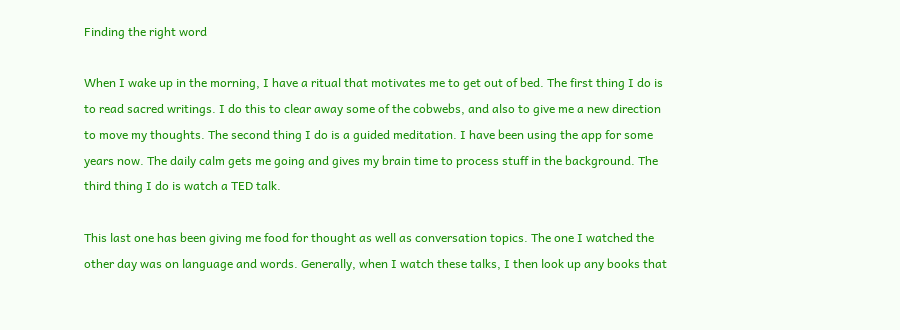Finding the right word

When I wake up in the morning, I have a ritual that motivates me to get out of bed. The first thing I do is to read sacred writings. I do this to clear away some of the cobwebs, and also to give me a new direction to move my thoughts. The second thing I do is a guided meditation. I have been using the app for some years now. The daily calm gets me going and gives my brain time to process stuff in the background. The third thing I do is watch a TED talk.

This last one has been giving me food for thought as well as conversation topics. The one I watched the other day was on language and words. Generally, when I watch these talks, I then look up any books that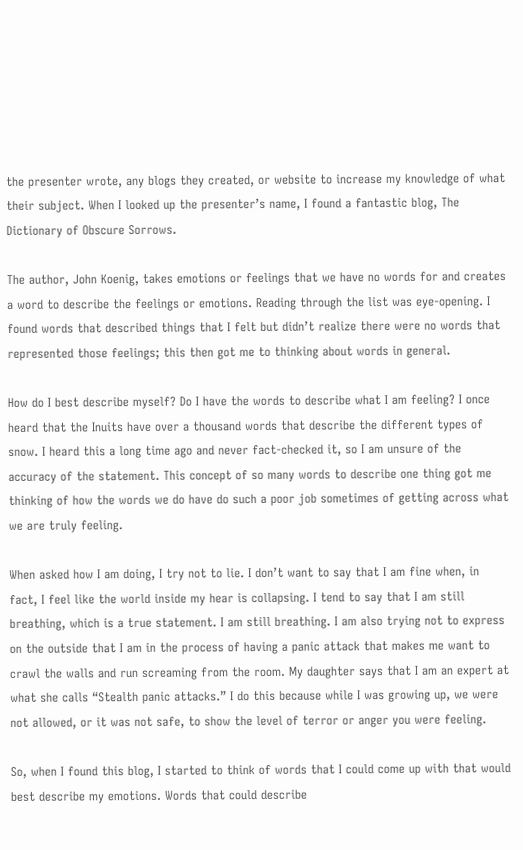the presenter wrote, any blogs they created, or website to increase my knowledge of what their subject. When I looked up the presenter’s name, I found a fantastic blog, The Dictionary of Obscure Sorrows.

The author, John Koenig, takes emotions or feelings that we have no words for and creates a word to describe the feelings or emotions. Reading through the list was eye-opening. I found words that described things that I felt but didn’t realize there were no words that represented those feelings; this then got me to thinking about words in general.

How do I best describe myself? Do I have the words to describe what I am feeling? I once heard that the Inuits have over a thousand words that describe the different types of snow. I heard this a long time ago and never fact-checked it, so I am unsure of the accuracy of the statement. This concept of so many words to describe one thing got me thinking of how the words we do have do such a poor job sometimes of getting across what we are truly feeling.

When asked how I am doing, I try not to lie. I don’t want to say that I am fine when, in fact, I feel like the world inside my hear is collapsing. I tend to say that I am still breathing, which is a true statement. I am still breathing. I am also trying not to express on the outside that I am in the process of having a panic attack that makes me want to crawl the walls and run screaming from the room. My daughter says that I am an expert at what she calls “Stealth panic attacks.” I do this because while I was growing up, we were not allowed, or it was not safe, to show the level of terror or anger you were feeling.

So, when I found this blog, I started to think of words that I could come up with that would best describe my emotions. Words that could describe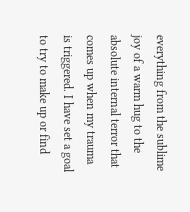everything from the sublime joy of a warm hug to the absolute internal terror that comes up when my trauma is triggered. I have set a goal to try to make up or find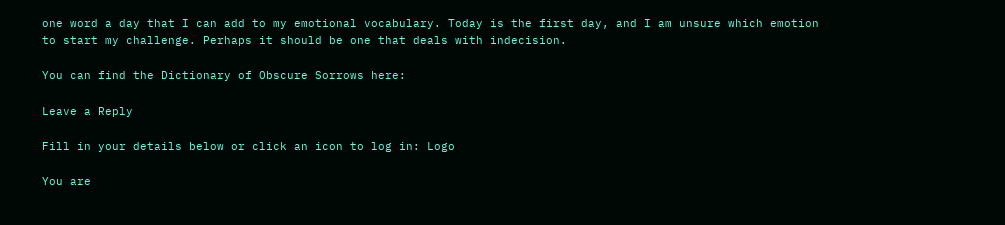one word a day that I can add to my emotional vocabulary. Today is the first day, and I am unsure which emotion to start my challenge. Perhaps it should be one that deals with indecision.

You can find the Dictionary of Obscure Sorrows here:

Leave a Reply

Fill in your details below or click an icon to log in: Logo

You are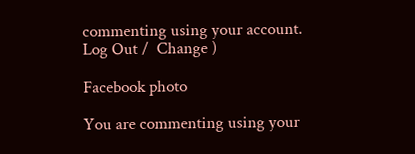commenting using your account. Log Out /  Change )

Facebook photo

You are commenting using your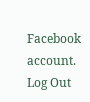Facebook account. Log Out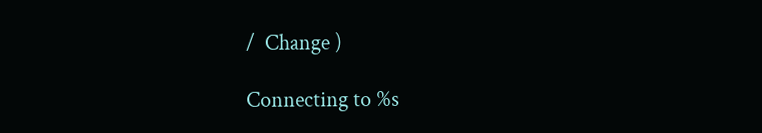/  Change )

Connecting to %s